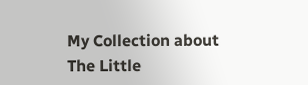My Collection about The Little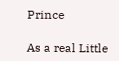Prince

As a real Little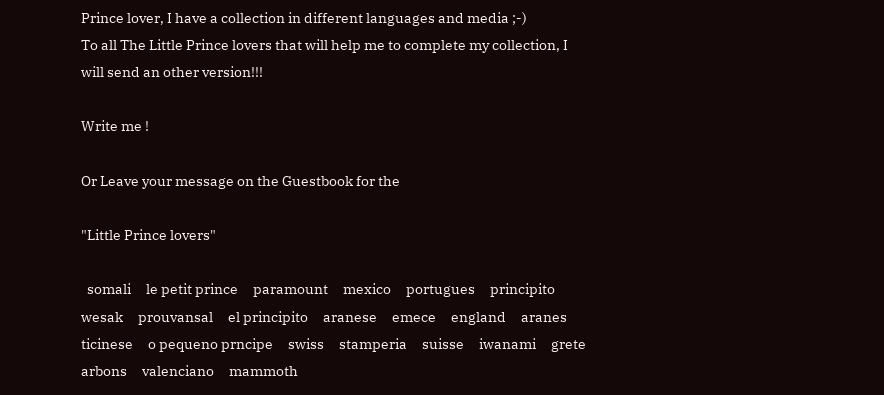Prince lover, I have a collection in different languages and media ;-)
To all The Little Prince lovers that will help me to complete my collection, I will send an other version!!!

Write me !

Or Leave your message on the Guestbook for the

"Little Prince lovers"

  somali     le petit prince     paramount     mexico     portugues     principito     wesak     prouvansal     el principito     aranese     emece     england     aranes     ticinese     o pequeno prncipe     swiss     stamperia     suisse     iwanami     grete     arbons     valenciano     mammoth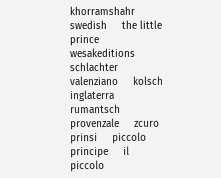khorramshahr     swedish     the little prince     wesakeditions     schlachter     valenziano     kolsch     inglaterra     rumantsch     provenzale     zcuro     prinsi     piccolo principe     il piccolo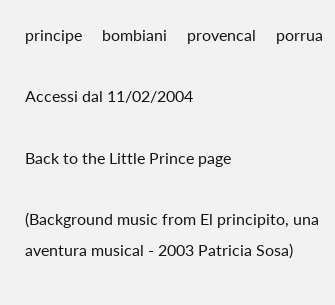principe     bombiani     provencal     porrua

Accessi dal 11/02/2004

Back to the Little Prince page

(Background music from El principito, una aventura musical - 2003 Patricia Sosa)